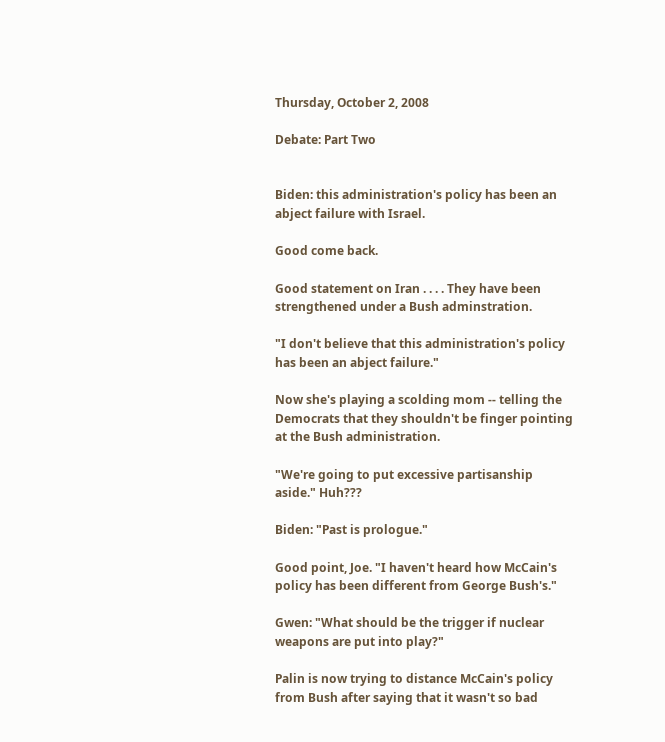Thursday, October 2, 2008

Debate: Part Two


Biden: this administration's policy has been an abject failure with Israel.

Good come back.

Good statement on Iran . . . . They have been strengthened under a Bush adminstration.

"I don't believe that this administration's policy has been an abject failure."

Now she's playing a scolding mom -- telling the Democrats that they shouldn't be finger pointing at the Bush administration.

"We're going to put excessive partisanship aside." Huh???

Biden: "Past is prologue."

Good point, Joe. "I haven't heard how McCain's policy has been different from George Bush's."

Gwen: "What should be the trigger if nuclear weapons are put into play?"

Palin is now trying to distance McCain's policy from Bush after saying that it wasn't so bad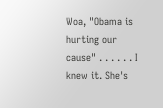Woa, "Obama is hurting our cause" . . . . . . I knew it. She's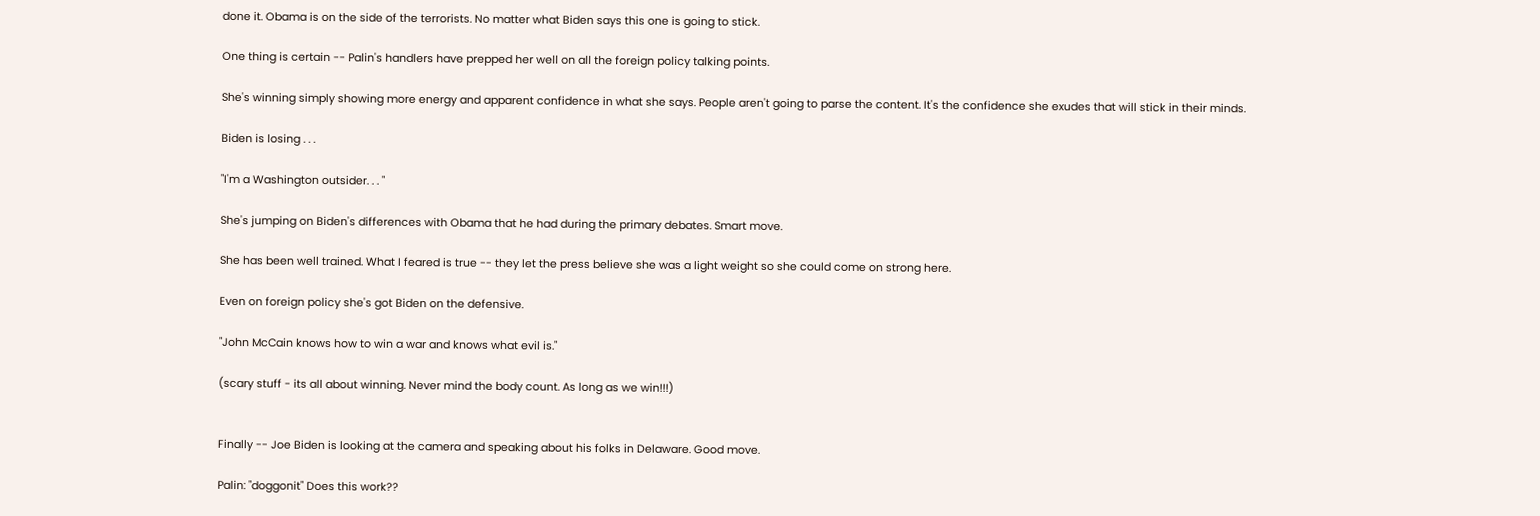done it. Obama is on the side of the terrorists. No matter what Biden says this one is going to stick.

One thing is certain -- Palin's handlers have prepped her well on all the foreign policy talking points.

She's winning simply showing more energy and apparent confidence in what she says. People aren't going to parse the content. It's the confidence she exudes that will stick in their minds.

Biden is losing . . .

"I'm a Washington outsider. . . "

She's jumping on Biden's differences with Obama that he had during the primary debates. Smart move.

She has been well trained. What I feared is true -- they let the press believe she was a light weight so she could come on strong here.

Even on foreign policy she's got Biden on the defensive.

"John McCain knows how to win a war and knows what evil is."

(scary stuff - its all about winning. Never mind the body count. As long as we win!!!)


Finally -- Joe Biden is looking at the camera and speaking about his folks in Delaware. Good move.

Palin: "doggonit" Does this work??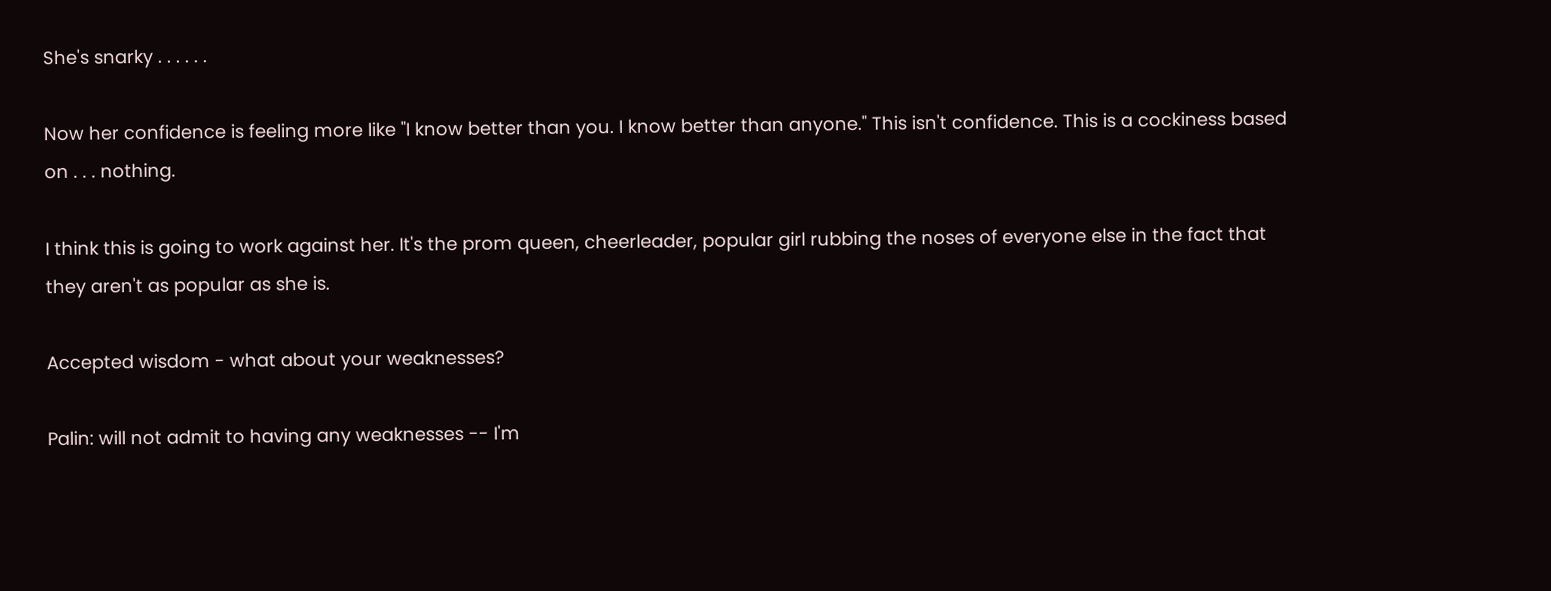She's snarky . . . . . .

Now her confidence is feeling more like "I know better than you. I know better than anyone." This isn't confidence. This is a cockiness based on . . . nothing.

I think this is going to work against her. It's the prom queen, cheerleader, popular girl rubbing the noses of everyone else in the fact that they aren't as popular as she is.

Accepted wisdom - what about your weaknesses?

Palin: will not admit to having any weaknesses -- I'm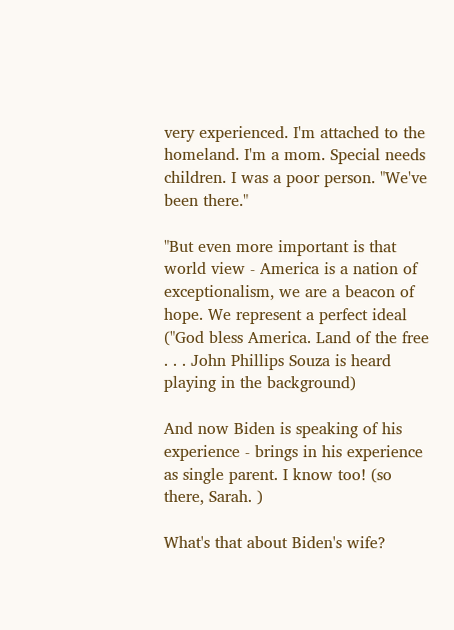very experienced. I'm attached to the homeland. I'm a mom. Special needs children. I was a poor person. "We've been there."

"But even more important is that world view - America is a nation of exceptionalism, we are a beacon of hope. We represent a perfect ideal ("God bless America. Land of the free . . . John Phillips Souza is heard playing in the background)

And now Biden is speaking of his experience - brings in his experience as single parent. I know too! (so there, Sarah. )

What's that about Biden's wife?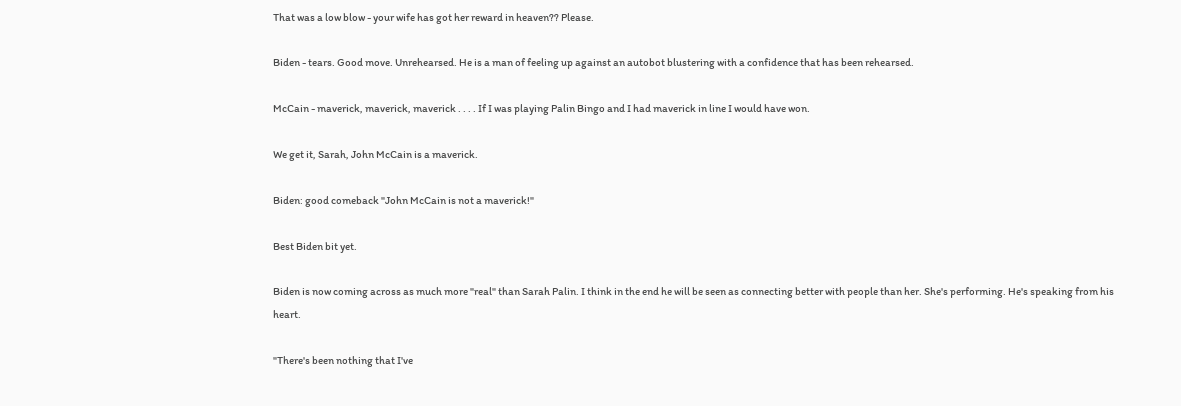That was a low blow - your wife has got her reward in heaven?? Please.

Biden - tears. Good move. Unrehearsed. He is a man of feeling up against an autobot blustering with a confidence that has been rehearsed.

McCain - maverick, maverick, maverick . . . . If I was playing Palin Bingo and I had maverick in line I would have won.

We get it, Sarah, John McCain is a maverick.

Biden: good comeback "John McCain is not a maverick!"

Best Biden bit yet.

Biden is now coming across as much more "real" than Sarah Palin. I think in the end he will be seen as connecting better with people than her. She's performing. He's speaking from his heart.

"There's been nothing that I've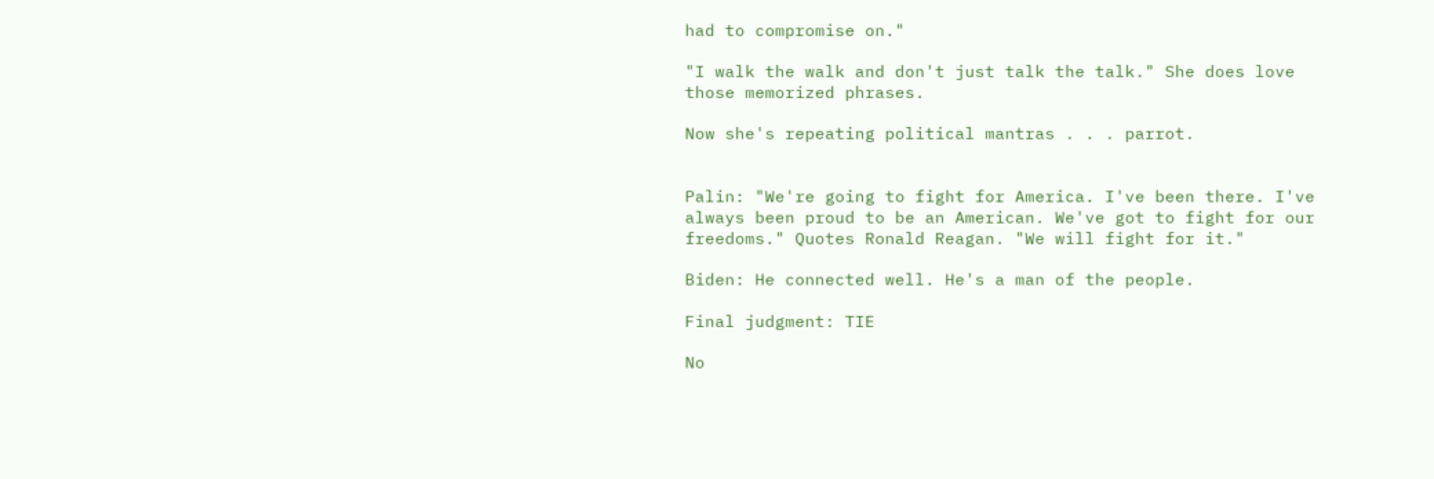had to compromise on."

"I walk the walk and don't just talk the talk." She does love those memorized phrases.

Now she's repeating political mantras . . . parrot.


Palin: "We're going to fight for America. I've been there. I've always been proud to be an American. We've got to fight for our freedoms." Quotes Ronald Reagan. "We will fight for it."

Biden: He connected well. He's a man of the people.

Final judgment: TIE

No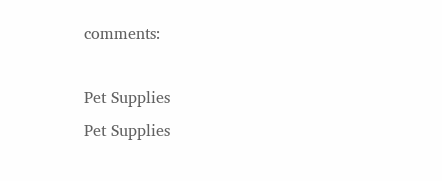comments:

Pet Supplies
Pet Supplies